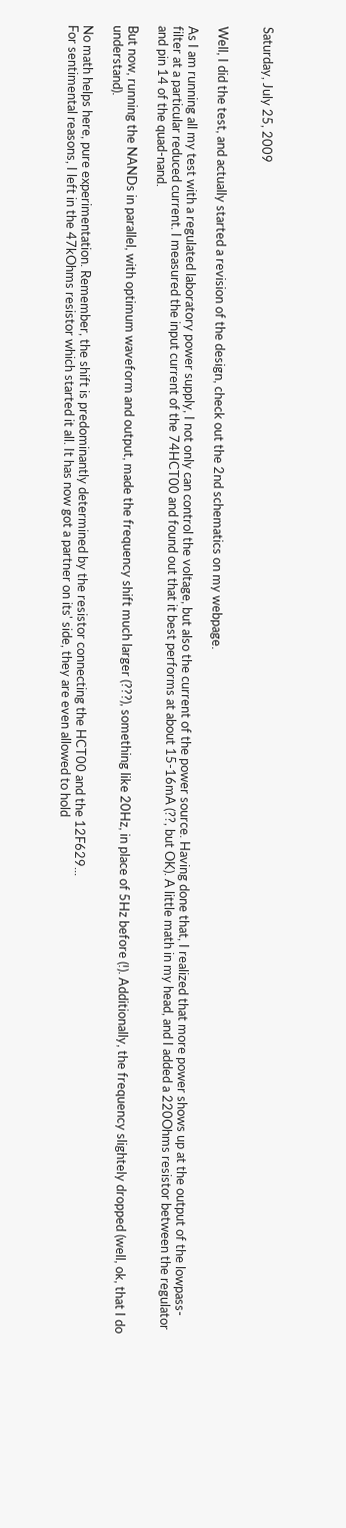Saturday, July 25, 2009


Well, I did the test, and actually started a revision of the design, check out the 2nd schematics on my webpage.

As I am running all my test with a regulated laboratory power supply, I not only can control the voltage, but also the current of the power source. Having done that, I realized that more power shows up at the output of the lowpass-filter at a particular reduced current. I measured the input current of the 74HCT00 and found out that it best performs at about 15-16mA (??, but OK). A little math in my head, and I added a 220Ohms resistor between the regulator and pin 14 of the quad-nand.

But now, running the NANDs in parallel, with optimum waveform and output, made the frequency shift much larger (???), something like 20Hz, in place of 5Hz before (!). Additionally, the frequency slightely dropped (well, ok, that I do understand).

No math helps here, pure experimentation. Remember, the shift is predominantly determined by the resistor connecting the HCT00 and the 12F629...
For sentimental reasons, I left in the 47kOhms resistor which started it all. It has now got a partner on its' side, they are even allowed to hold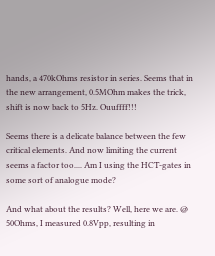hands, a 470kOhms resistor in series. Seems that in the new arrangement, 0.5MOhm makes the trick, shift is now back to 5Hz. Ouuffff!!!

Seems there is a delicate balance between the few critical elements. And now limiting the current seems a factor too.... Am I using the HCT-gates in some sort of analogue mode?

And what about the results? Well, here we are. @ 50Ohms, I measured 0.8Vpp, resulting in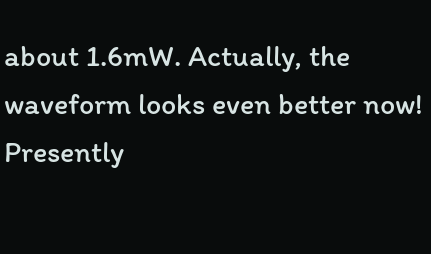about 1.6mW. Actually, the waveform looks even better now! Presently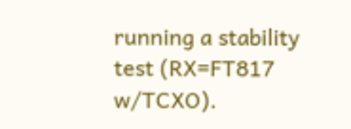running a stability test (RX=FT817 w/TCXO).